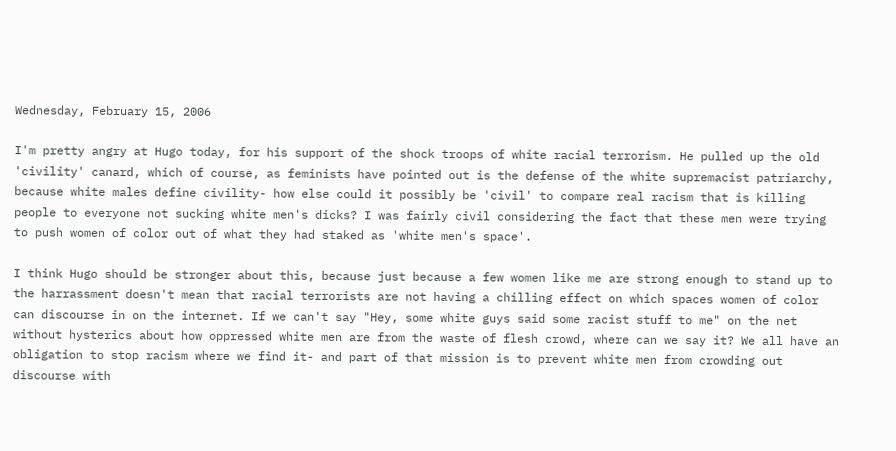Wednesday, February 15, 2006

I'm pretty angry at Hugo today, for his support of the shock troops of white racial terrorism. He pulled up the old 'civility' canard, which of course, as feminists have pointed out is the defense of the white supremacist patriarchy, because white males define civility- how else could it possibly be 'civil' to compare real racism that is killing people to everyone not sucking white men's dicks? I was fairly civil considering the fact that these men were trying to push women of color out of what they had staked as 'white men's space'.

I think Hugo should be stronger about this, because just because a few women like me are strong enough to stand up to the harrassment doesn't mean that racial terrorists are not having a chilling effect on which spaces women of color can discourse in on the internet. If we can't say "Hey, some white guys said some racist stuff to me" on the net without hysterics about how oppressed white men are from the waste of flesh crowd, where can we say it? We all have an obligation to stop racism where we find it- and part of that mission is to prevent white men from crowding out discourse with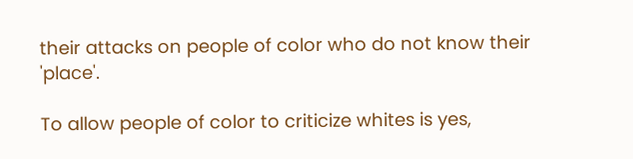their attacks on people of color who do not know their 'place'.

To allow people of color to criticize whites is yes,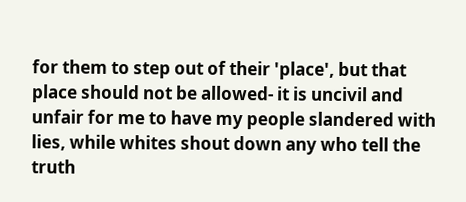for them to step out of their 'place', but that place should not be allowed- it is uncivil and unfair for me to have my people slandered with lies, while whites shout down any who tell the truth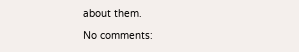about them.

No comments: